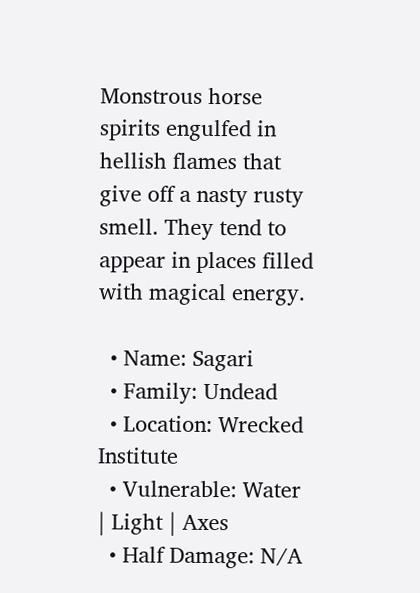Monstrous horse spirits engulfed in hellish flames that give off a nasty rusty smell. They tend to appear in places filled with magical energy.

  • Name: Sagari
  • Family: Undead
  • Location: Wrecked Institute
  • Vulnerable: Water | Light | Axes
  • Half Damage: N/A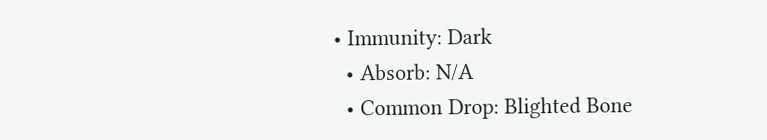• Immunity: Dark
  • Absorb: N/A
  • Common Drop: Blighted Bone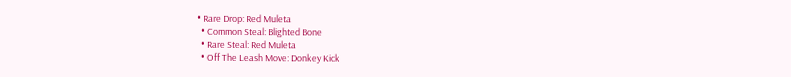• Rare Drop: Red Muleta
  • Common Steal: Blighted Bone
  • Rare Steal: Red Muleta
  • Off The Leash Move: Donkey Kick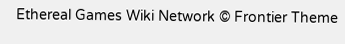Ethereal Games Wiki Network © Frontier Theme